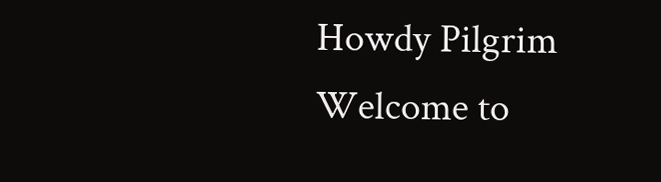Howdy Pilgrim
Welcome to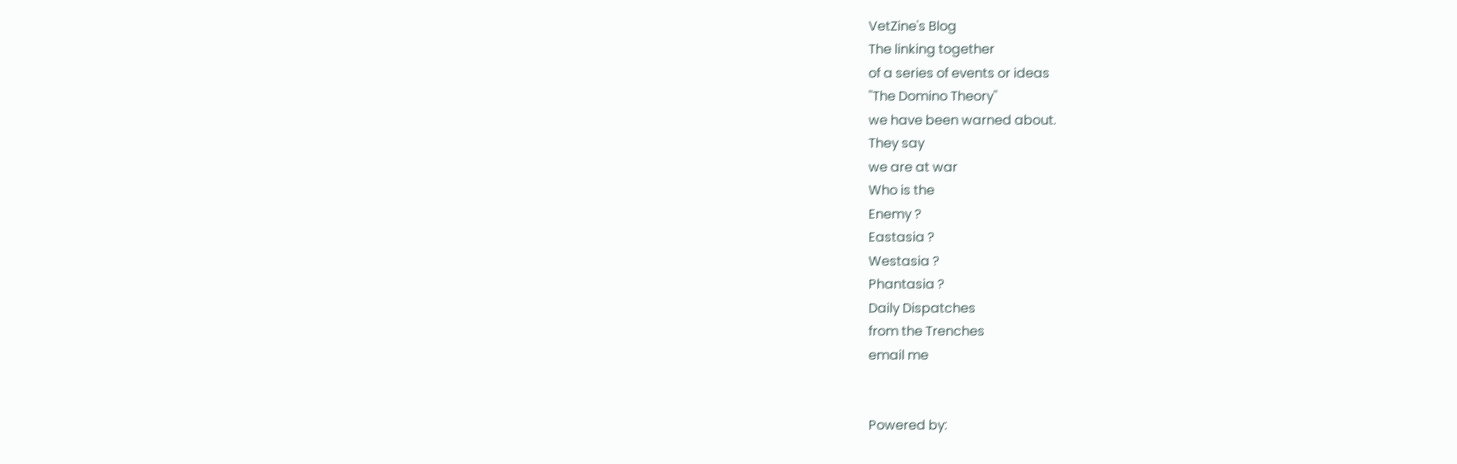VetZine's Blog
The linking together
of a series of events or ideas
''The Domino Theory''
we have been warned about.
They say
we are at war
Who is the
Enemy ?
Eastasia ?
Westasia ?
Phantasia ?
Daily Dispatches
from the Trenches
email me


Powered by: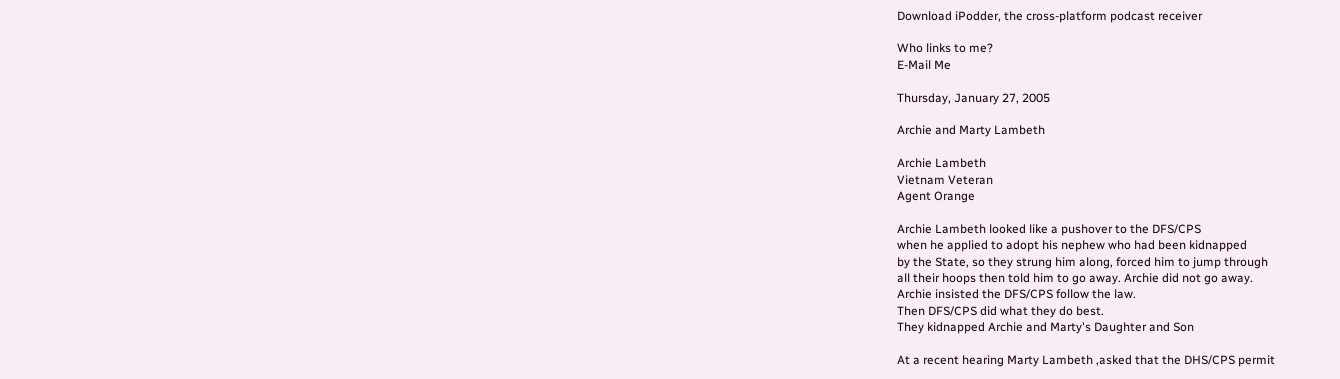Download iPodder, the cross-platform podcast receiver

Who links to me?
E-Mail Me

Thursday, January 27, 2005

Archie and Marty Lambeth

Archie Lambeth
Vietnam Veteran
Agent Orange

Archie Lambeth looked like a pushover to the DFS/CPS
when he applied to adopt his nephew who had been kidnapped
by the State, so they strung him along, forced him to jump through
all their hoops then told him to go away. Archie did not go away.
Archie insisted the DFS/CPS follow the law.
Then DFS/CPS did what they do best.
They kidnapped Archie and Marty's Daughter and Son

At a recent hearing Marty Lambeth ,asked that the DHS/CPS permit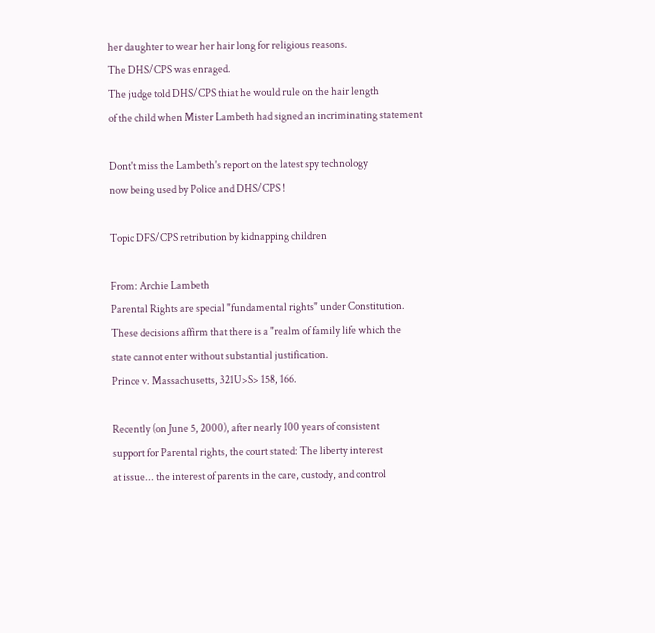her daughter to wear her hair long for religious reasons.
The DHS/CPS was enraged.
The judge told DHS/CPS thiat he would rule on the hair length
of the child when Mister Lambeth had signed an incriminating statement

Dont't miss the Lambeth's report on the latest spy technology
now being used by Police and DHS/CPS !

Topic DFS/CPS retribution by kidnapping children

From: Archie Lambeth
Parental Rights are special "fundamental rights" under Constitution.
These decisions affirm that there is a "realm of family life which the
state cannot enter without substantial justification.
Prince v. Massachusetts, 321U>S> 158, 166.

Recently (on June 5, 2000), after nearly 100 years of consistent
support for Parental rights, the court stated: The liberty interest
at issue... the interest of parents in the care, custody, and control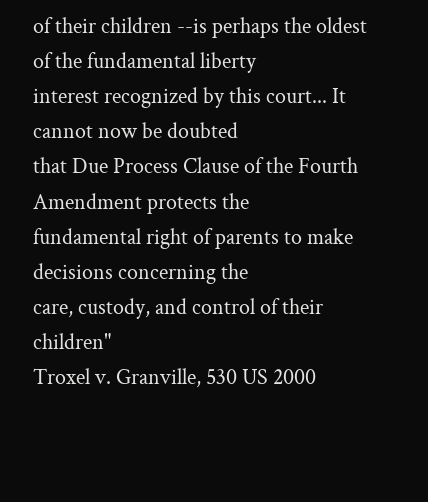of their children --is perhaps the oldest of the fundamental liberty
interest recognized by this court... It cannot now be doubted
that Due Process Clause of the Fourth Amendment protects the
fundamental right of parents to make decisions concerning the
care, custody, and control of their children"
Troxel v. Granville, 530 US 2000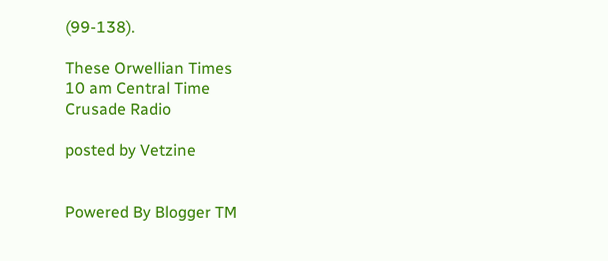(99-138).

These Orwellian Times
10 am Central Time
Crusade Radio

posted by Vetzine


Powered By Blogger TM